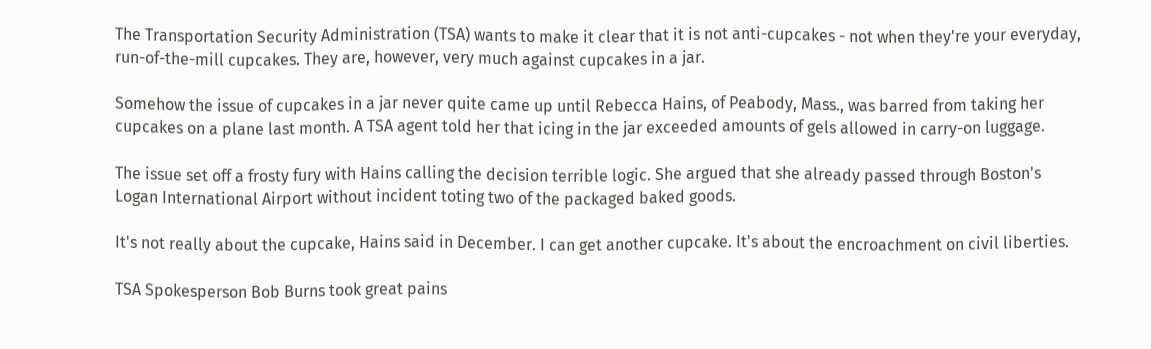The Transportation Security Administration (TSA) wants to make it clear that it is not anti-cupcakes - not when they're your everyday, run-of-the-mill cupcakes. They are, however, very much against cupcakes in a jar.

Somehow the issue of cupcakes in a jar never quite came up until Rebecca Hains, of Peabody, Mass., was barred from taking her cupcakes on a plane last month. A TSA agent told her that icing in the jar exceeded amounts of gels allowed in carry-on luggage.

The issue set off a frosty fury with Hains calling the decision terrible logic. She argued that she already passed through Boston's Logan International Airport without incident toting two of the packaged baked goods.

It's not really about the cupcake, Hains said in December. I can get another cupcake. It's about the encroachment on civil liberties.

TSA Spokesperson Bob Burns took great pains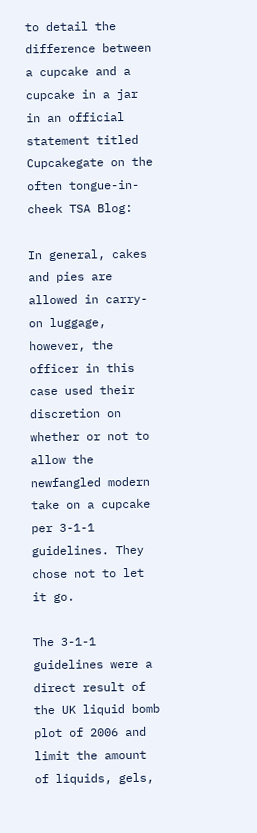to detail the difference between a cupcake and a cupcake in a jar in an official statement titled Cupcakegate on the often tongue-in-cheek TSA Blog:

In general, cakes and pies are allowed in carry-on luggage, however, the officer in this case used their discretion on whether or not to allow the newfangled modern take on a cupcake per 3-1-1 guidelines. They chose not to let it go.

The 3-1-1 guidelines were a direct result of the UK liquid bomb plot of 2006 and limit the amount of liquids, gels,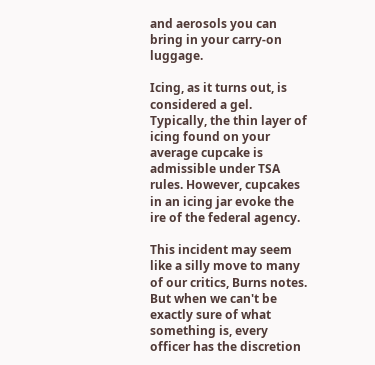and aerosols you can bring in your carry-on luggage.

Icing, as it turns out, is considered a gel. Typically, the thin layer of icing found on your average cupcake is admissible under TSA rules. However, cupcakes in an icing jar evoke the ire of the federal agency.

This incident may seem like a silly move to many of our critics, Burns notes. But when we can't be exactly sure of what something is, every officer has the discretion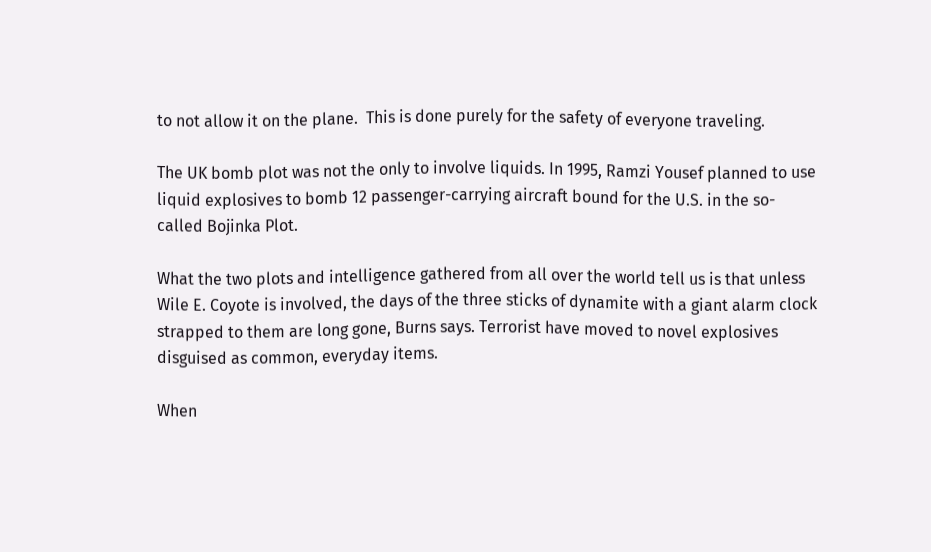to not allow it on the plane.  This is done purely for the safety of everyone traveling.

The UK bomb plot was not the only to involve liquids. In 1995, Ramzi Yousef planned to use liquid explosives to bomb 12 passenger-carrying aircraft bound for the U.S. in the so-called Bojinka Plot.

What the two plots and intelligence gathered from all over the world tell us is that unless Wile E. Coyote is involved, the days of the three sticks of dynamite with a giant alarm clock strapped to them are long gone, Burns says. Terrorist have moved to novel explosives disguised as common, everyday items.

When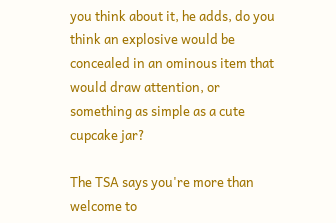you think about it, he adds, do you think an explosive would be concealed in an ominous item that would draw attention, or something as simple as a cute cupcake jar?

The TSA says you're more than welcome to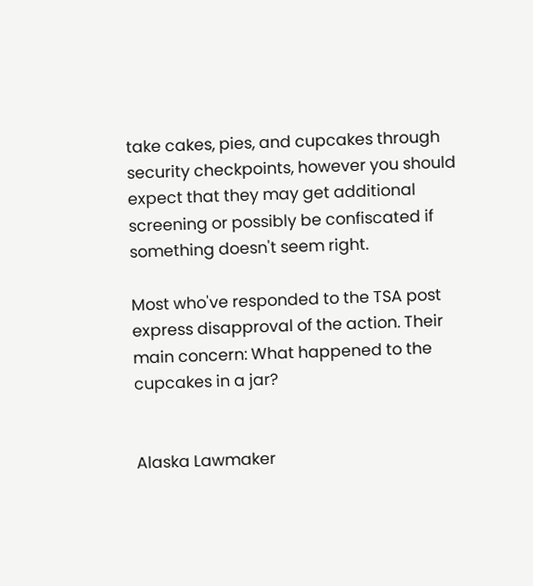take cakes, pies, and cupcakes through security checkpoints, however you should expect that they may get additional screening or possibly be confiscated if something doesn't seem right.

Most who've responded to the TSA post express disapproval of the action. Their main concern: What happened to the cupcakes in a jar?


Alaska Lawmaker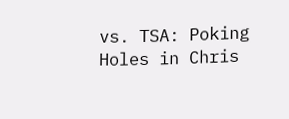vs. TSA: Poking Holes in Chris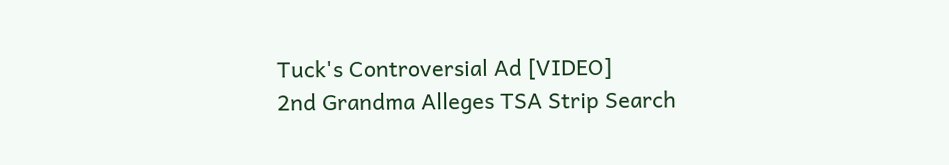Tuck's Controversial Ad [VIDEO]
2nd Grandma Alleges TSA Strip Search